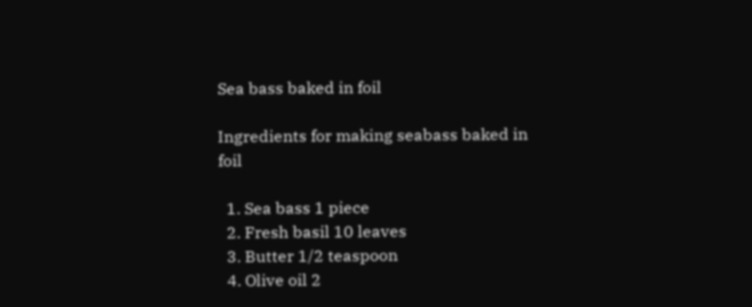Sea bass baked in foil

Ingredients for making seabass baked in foil

  1. Sea bass 1 piece
  2. Fresh basil 10 leaves
  3. Butter 1/2 teaspoon
  4. Olive oil 2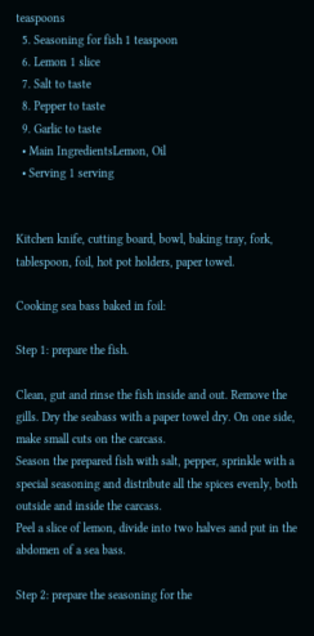teaspoons
  5. Seasoning for fish 1 teaspoon
  6. Lemon 1 slice
  7. Salt to taste
  8. Pepper to taste
  9. Garlic to taste
  • Main IngredientsLemon, Oil
  • Serving 1 serving


Kitchen knife, cutting board, bowl, baking tray, fork, tablespoon, foil, hot pot holders, paper towel.

Cooking sea bass baked in foil:

Step 1: prepare the fish.

Clean, gut and rinse the fish inside and out. Remove the gills. Dry the seabass with a paper towel dry. On one side, make small cuts on the carcass.
Season the prepared fish with salt, pepper, sprinkle with a special seasoning and distribute all the spices evenly, both outside and inside the carcass.
Peel a slice of lemon, divide into two halves and put in the abdomen of a sea bass.

Step 2: prepare the seasoning for the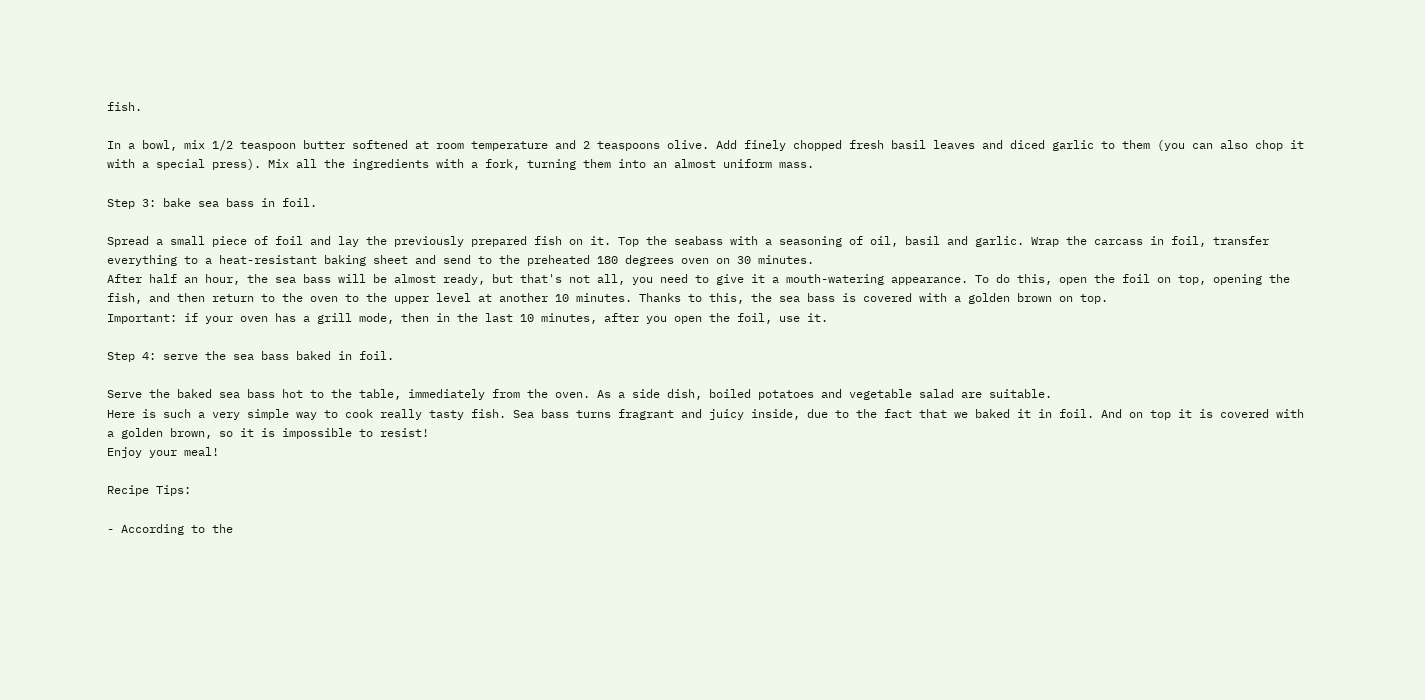fish.

In a bowl, mix 1/2 teaspoon butter softened at room temperature and 2 teaspoons olive. Add finely chopped fresh basil leaves and diced garlic to them (you can also chop it with a special press). Mix all the ingredients with a fork, turning them into an almost uniform mass.

Step 3: bake sea bass in foil.

Spread a small piece of foil and lay the previously prepared fish on it. Top the seabass with a seasoning of oil, basil and garlic. Wrap the carcass in foil, transfer everything to a heat-resistant baking sheet and send to the preheated 180 degrees oven on 30 minutes.
After half an hour, the sea bass will be almost ready, but that's not all, you need to give it a mouth-watering appearance. To do this, open the foil on top, opening the fish, and then return to the oven to the upper level at another 10 minutes. Thanks to this, the sea bass is covered with a golden brown on top.
Important: if your oven has a grill mode, then in the last 10 minutes, after you open the foil, use it.

Step 4: serve the sea bass baked in foil.

Serve the baked sea bass hot to the table, immediately from the oven. As a side dish, boiled potatoes and vegetable salad are suitable.
Here is such a very simple way to cook really tasty fish. Sea bass turns fragrant and juicy inside, due to the fact that we baked it in foil. And on top it is covered with a golden brown, so it is impossible to resist!
Enjoy your meal!

Recipe Tips:

- According to the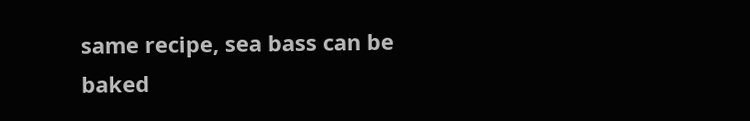same recipe, sea bass can be baked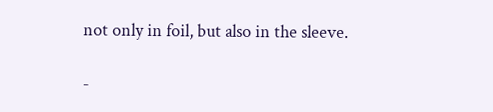not only in foil, but also in the sleeve.

-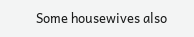Some housewives also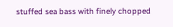stuffed sea bass with finely chopped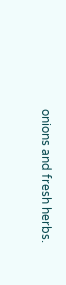onions and fresh herbs.